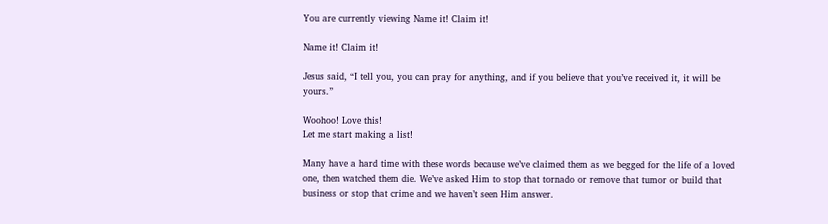You are currently viewing Name it! Claim it!

Name it! Claim it!

Jesus said, “I tell you, you can pray for anything, and if you believe that you’ve received it, it will be yours.”

Woohoo! Love this!
Let me start making a list!

Many have a hard time with these words because we’ve claimed them as we begged for the life of a loved one, then watched them die. We’ve asked Him to stop that tornado or remove that tumor or build that business or stop that crime and we haven’t seen Him answer.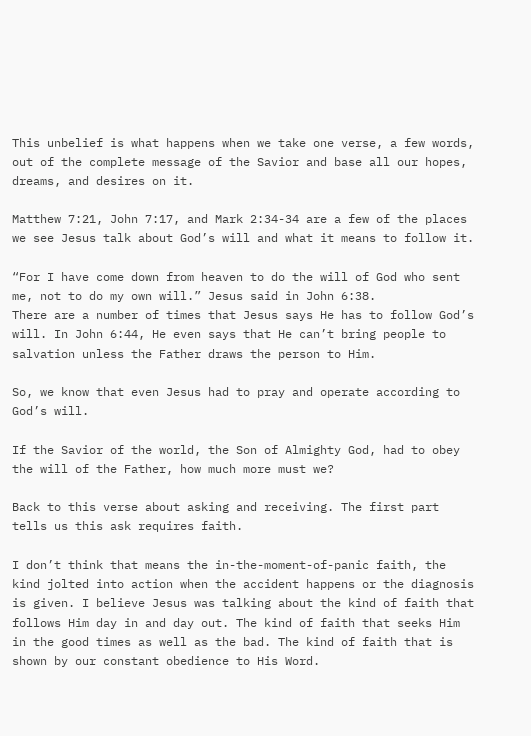This unbelief is what happens when we take one verse, a few words, out of the complete message of the Savior and base all our hopes, dreams, and desires on it.

Matthew 7:21, John 7:17, and Mark 2:34-34 are a few of the places we see Jesus talk about God’s will and what it means to follow it.

“For I have come down from heaven to do the will of God who sent me, not to do my own will.” Jesus said in John 6:38.
There are a number of times that Jesus says He has to follow God’s will. In John 6:44, He even says that He can’t bring people to salvation unless the Father draws the person to Him.

So, we know that even Jesus had to pray and operate according to God’s will.

If the Savior of the world, the Son of Almighty God, had to obey the will of the Father, how much more must we?

Back to this verse about asking and receiving. The first part tells us this ask requires faith.

I don’t think that means the in-the-moment-of-panic faith, the kind jolted into action when the accident happens or the diagnosis is given. I believe Jesus was talking about the kind of faith that follows Him day in and day out. The kind of faith that seeks Him in the good times as well as the bad. The kind of faith that is shown by our constant obedience to His Word.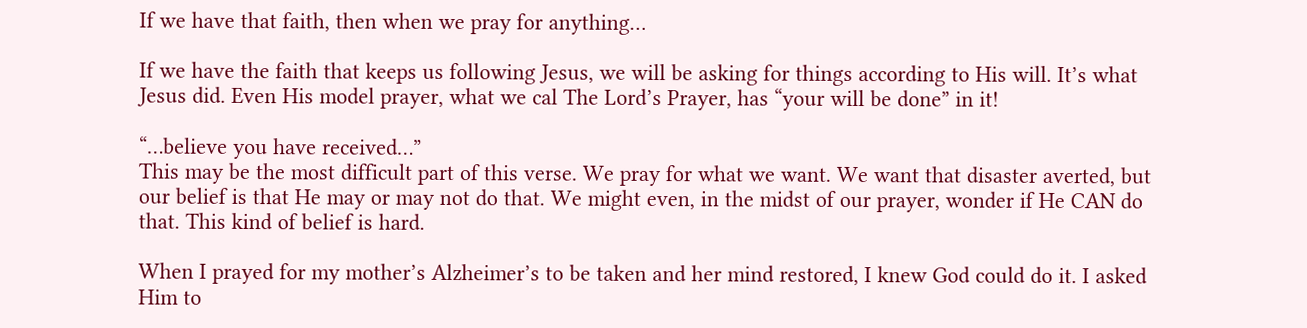If we have that faith, then when we pray for anything…

If we have the faith that keeps us following Jesus, we will be asking for things according to His will. It’s what Jesus did. Even His model prayer, what we cal The Lord’s Prayer, has “your will be done” in it!

“…believe you have received…”
This may be the most difficult part of this verse. We pray for what we want. We want that disaster averted, but our belief is that He may or may not do that. We might even, in the midst of our prayer, wonder if He CAN do that. This kind of belief is hard.

When I prayed for my mother’s Alzheimer’s to be taken and her mind restored, I knew God could do it. I asked Him to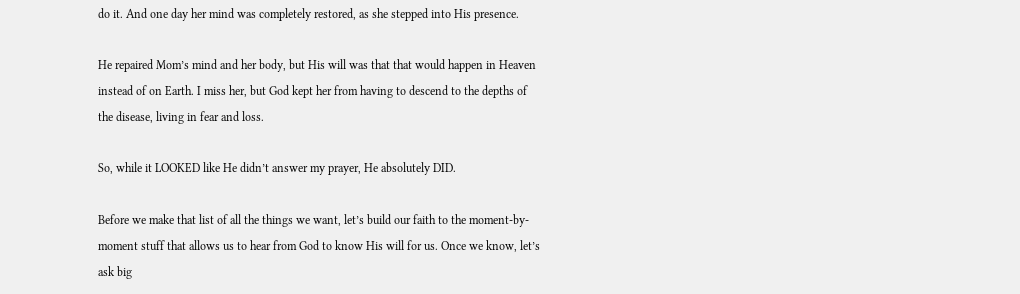do it. And one day her mind was completely restored, as she stepped into His presence.

He repaired Mom’s mind and her body, but His will was that that would happen in Heaven instead of on Earth. I miss her, but God kept her from having to descend to the depths of the disease, living in fear and loss.

So, while it LOOKED like He didn’t answer my prayer, He absolutely DID.

Before we make that list of all the things we want, let’s build our faith to the moment-by-moment stuff that allows us to hear from God to know His will for us. Once we know, let’s ask big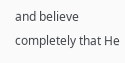and believe completely that He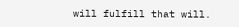will fulfill that will.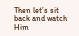Then let’s sit back and watch Him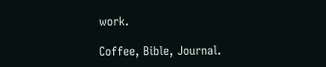work.

Coffee, Bible, Journal.